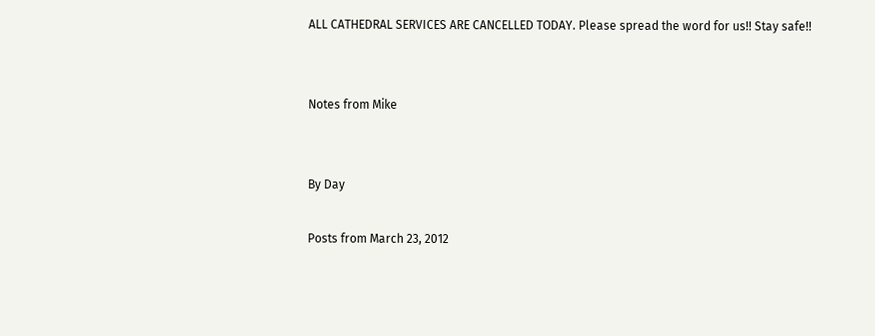ALL CATHEDRAL SERVICES ARE CANCELLED TODAY. Please spread the word for us!! Stay safe!!


Notes from Mike


By Day

Posts from March 23, 2012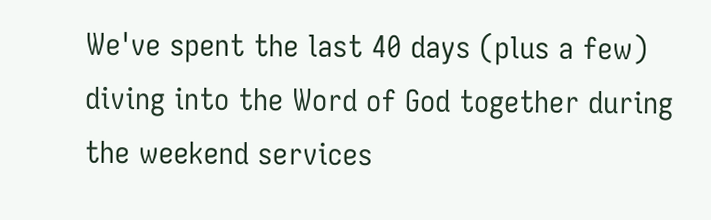We've spent the last 40 days (plus a few) diving into the Word of God together during the weekend services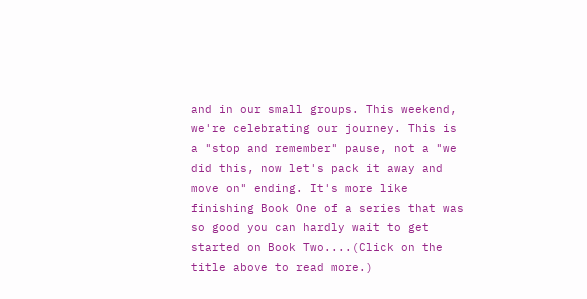and in our small groups. This weekend, we're celebrating our journey. This is a "stop and remember" pause, not a "we did this, now let's pack it away and move on" ending. It's more like finishing Book One of a series that was so good you can hardly wait to get started on Book Two....(Click on the title above to read more.)